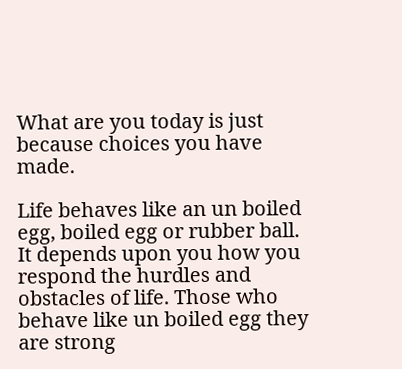What are you today is just because choices you have made.

Life behaves like an un boiled egg, boiled egg or rubber ball. It depends upon you how you respond the hurdles and obstacles of life. Those who behave like un boiled egg they are strong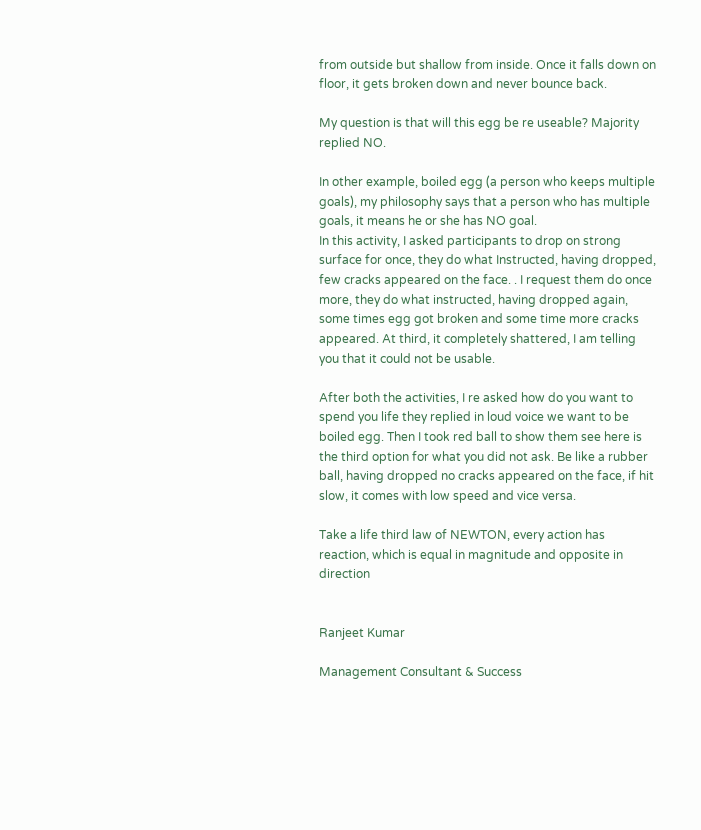from outside but shallow from inside. Once it falls down on floor, it gets broken down and never bounce back.

My question is that will this egg be re useable? Majority replied NO.

In other example, boiled egg (a person who keeps multiple goals), my philosophy says that a person who has multiple goals, it means he or she has NO goal.
In this activity, I asked participants to drop on strong surface for once, they do what Instructed, having dropped, few cracks appeared on the face. . I request them do once more, they do what instructed, having dropped again, some times egg got broken and some time more cracks appeared. At third, it completely shattered, I am telling you that it could not be usable.

After both the activities, I re asked how do you want to spend you life they replied in loud voice we want to be boiled egg. Then I took red ball to show them see here is the third option for what you did not ask. Be like a rubber ball, having dropped no cracks appeared on the face, if hit slow, it comes with low speed and vice versa.

Take a life third law of NEWTON, every action has reaction, which is equal in magnitude and opposite in direction


Ranjeet Kumar

Management Consultant & Success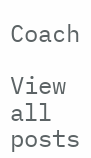Coach

View all posts